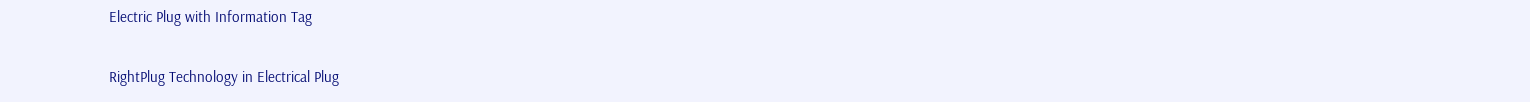Electric Plug with Information Tag

RightPlug Technology in Electrical Plug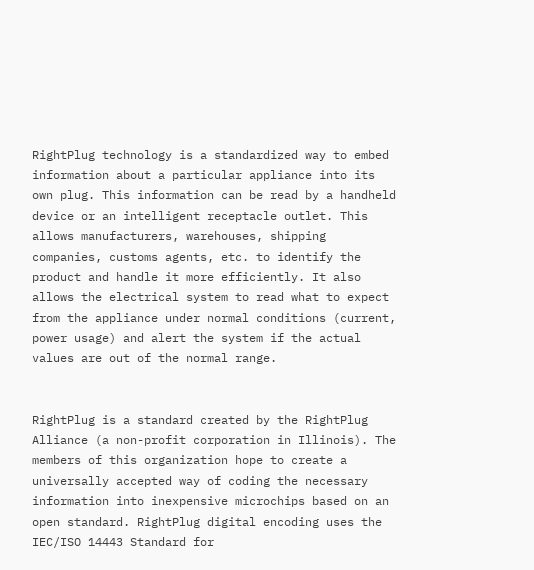RightPlug technology is a standardized way to embed information about a particular appliance into its own plug. This information can be read by a handheld device or an intelligent receptacle outlet. This allows manufacturers, warehouses, shipping companies, customs agents, etc. to identify the product and handle it more efficiently. It also allows the electrical system to read what to expect from the appliance under normal conditions (current, power usage) and alert the system if the actual values are out of the normal range.


RightPlug is a standard created by the RightPlug Alliance (a non-profit corporation in Illinois). The members of this organization hope to create a universally accepted way of coding the necessary information into inexpensive microchips based on an open standard. RightPlug digital encoding uses the IEC/ISO 14443 Standard for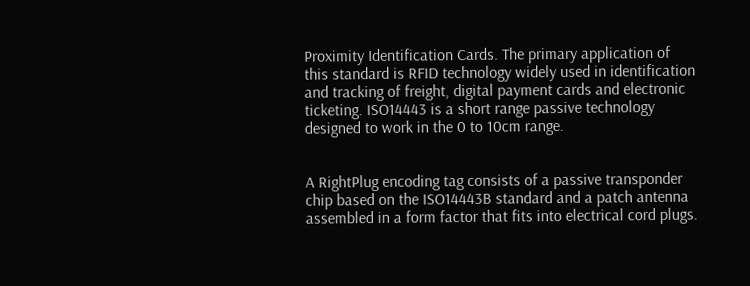Proximity Identification Cards. The primary application of this standard is RFID technology widely used in identification and tracking of freight, digital payment cards and electronic ticketing. ISO14443 is a short range passive technology designed to work in the 0 to 10cm range.


A RightPlug encoding tag consists of a passive transponder chip based on the ISO14443B standard and a patch antenna assembled in a form factor that fits into electrical cord plugs.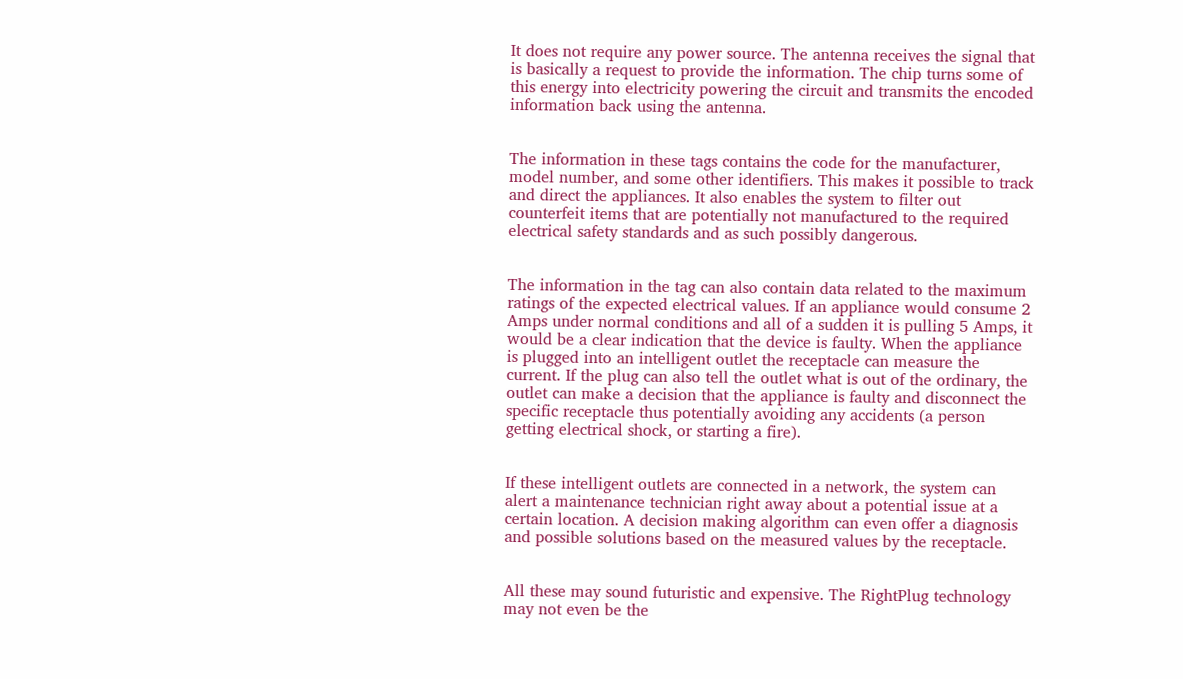It does not require any power source. The antenna receives the signal that is basically a request to provide the information. The chip turns some of this energy into electricity powering the circuit and transmits the encoded information back using the antenna.


The information in these tags contains the code for the manufacturer, model number, and some other identifiers. This makes it possible to track and direct the appliances. It also enables the system to filter out counterfeit items that are potentially not manufactured to the required electrical safety standards and as such possibly dangerous.


The information in the tag can also contain data related to the maximum ratings of the expected electrical values. If an appliance would consume 2 Amps under normal conditions and all of a sudden it is pulling 5 Amps, it would be a clear indication that the device is faulty. When the appliance is plugged into an intelligent outlet the receptacle can measure the current. If the plug can also tell the outlet what is out of the ordinary, the outlet can make a decision that the appliance is faulty and disconnect the specific receptacle thus potentially avoiding any accidents (a person getting electrical shock, or starting a fire).


If these intelligent outlets are connected in a network, the system can alert a maintenance technician right away about a potential issue at a certain location. A decision making algorithm can even offer a diagnosis and possible solutions based on the measured values by the receptacle.


All these may sound futuristic and expensive. The RightPlug technology may not even be the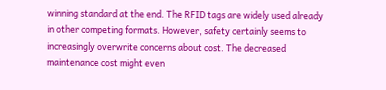winning standard at the end. The RFID tags are widely used already in other competing formats. However, safety certainly seems to increasingly overwrite concerns about cost. The decreased maintenance cost might even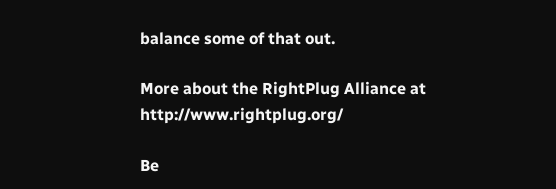balance some of that out.

More about the RightPlug Alliance at http://www.rightplug.org/

Be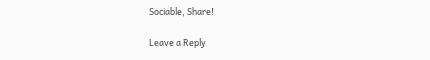Sociable, Share!

Leave a Reply